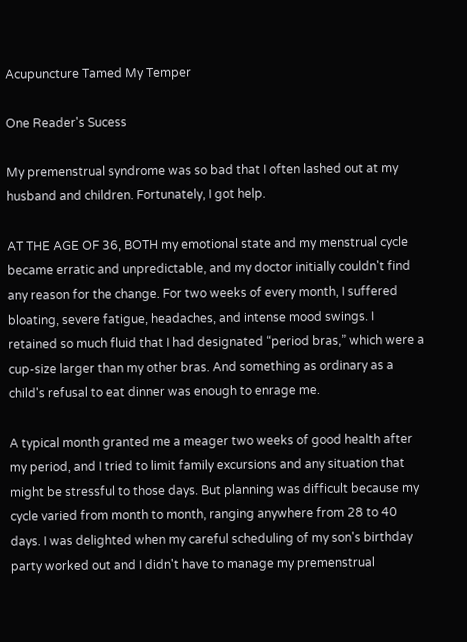Acupuncture Tamed My Temper

One Reader's Sucess

My premenstrual syndrome was so bad that I often lashed out at my husband and children. Fortunately, I got help.

AT THE AGE OF 36, BOTH my emotional state and my menstrual cycle became erratic and unpredictable, and my doctor initially couldn't find any reason for the change. For two weeks of every month, I suffered bloating, severe fatigue, headaches, and intense mood swings. I retained so much fluid that I had designated “period bras,” which were a cup-size larger than my other bras. And something as ordinary as a child's refusal to eat dinner was enough to enrage me.

A typical month granted me a meager two weeks of good health after my period, and I tried to limit family excursions and any situation that might be stressful to those days. But planning was difficult because my cycle varied from month to month, ranging anywhere from 28 to 40 days. I was delighted when my careful scheduling of my son's birthday party worked out and I didn't have to manage my premenstrual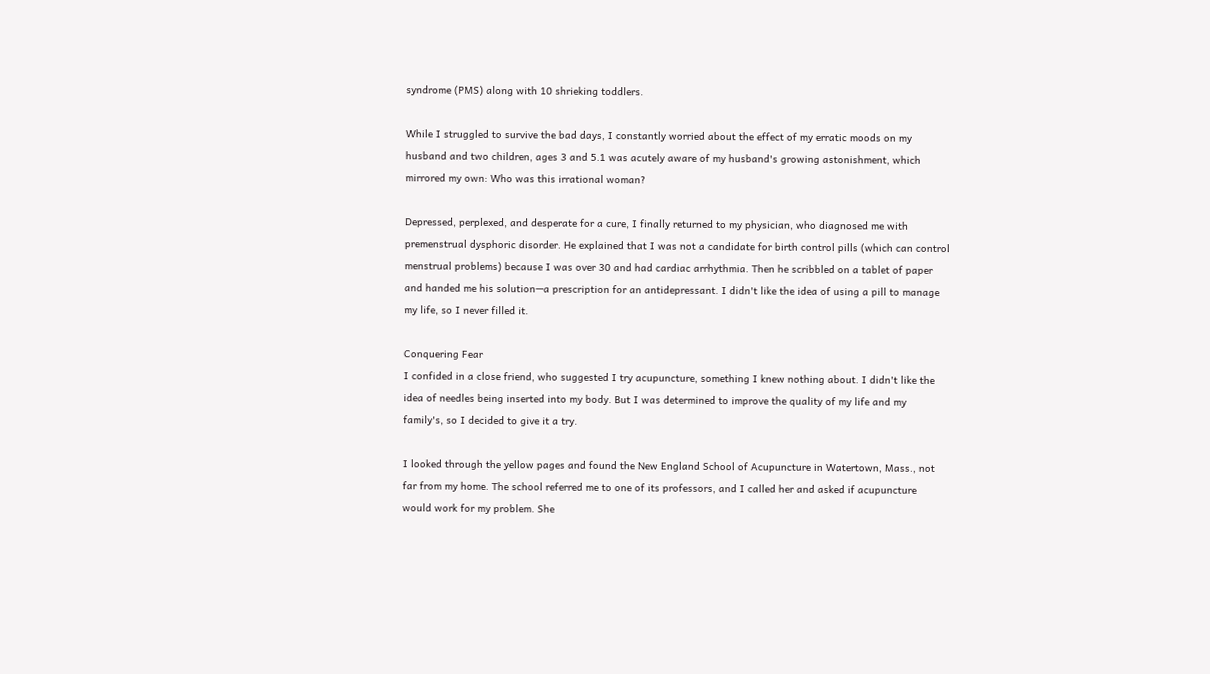syndrome (PMS) along with 10 shrieking toddlers.

While I struggled to survive the bad days, I constantly worried about the effect of my erratic moods on my husband and two children, ages 3 and 5.1 was acutely aware of my husband's growing astonishment, which mirrored my own: Who was this irrational woman?

Depressed, perplexed, and desperate for a cure, I finally returned to my physician, who diagnosed me with premenstrual dysphoric disorder. He explained that I was not a candidate for birth control pills (which can control menstrual problems) because I was over 30 and had cardiac arrhythmia. Then he scribbled on a tablet of paper and handed me his solution—a prescription for an antidepressant. I didn't like the idea of using a pill to manage my life, so I never filled it.

Conquering Fear
I confided in a close friend, who suggested I try acupuncture, something I knew nothing about. I didn't like the idea of needles being inserted into my body. But I was determined to improve the quality of my life and my family's, so I decided to give it a try.

I looked through the yellow pages and found the New England School of Acupuncture in Watertown, Mass., not far from my home. The school referred me to one of its professors, and I called her and asked if acupuncture would work for my problem. She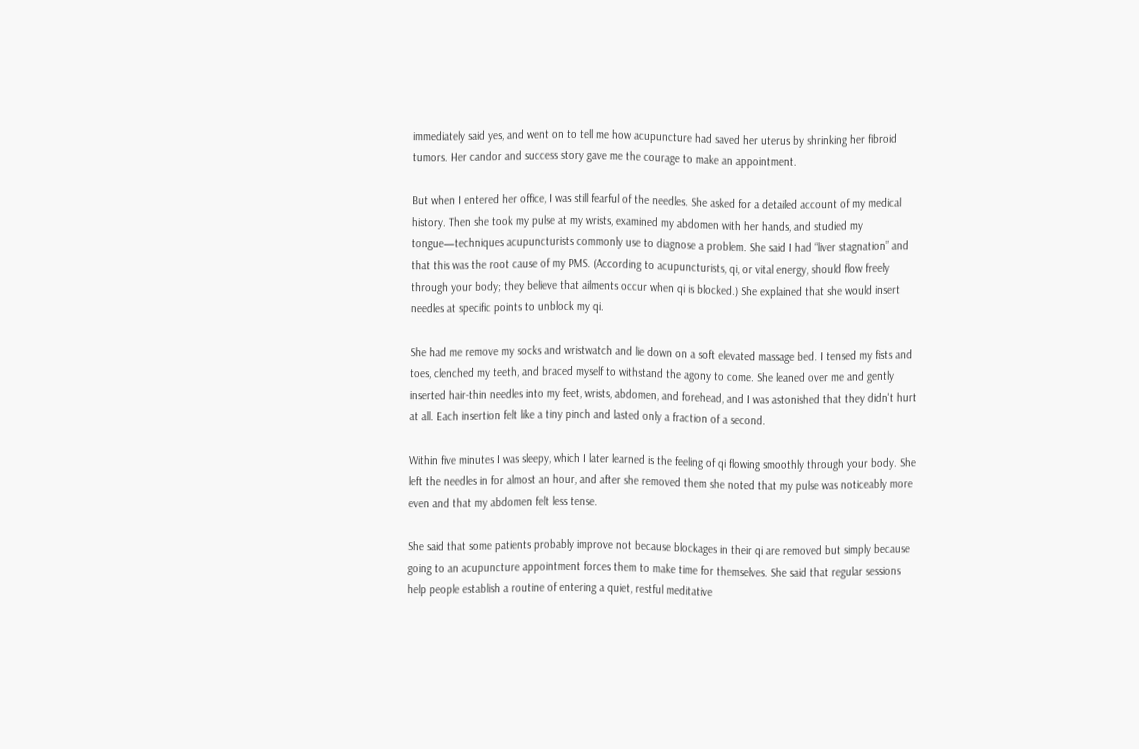immediately said yes, and went on to tell me how acupuncture had saved her uterus by shrinking her fibroid tumors. Her candor and success story gave me the courage to make an appointment.

But when I entered her office, I was still fearful of the needles. She asked for a detailed account of my medical history. Then she took my pulse at my wrists, examined my abdomen with her hands, and studied my tongue—techniques acupuncturists commonly use to diagnose a problem. She said I had “liver stagnation” and that this was the root cause of my PMS. (According to acupuncturists, qi, or vital energy, should flow freely through your body; they believe that ailments occur when qi is blocked.) She explained that she would insert needles at specific points to unblock my qi.

She had me remove my socks and wristwatch and lie down on a soft elevated massage bed. I tensed my fists and toes, clenched my teeth, and braced myself to withstand the agony to come. She leaned over me and gently inserted hair-thin needles into my feet, wrists, abdomen, and forehead, and I was astonished that they didn't hurt at all. Each insertion felt like a tiny pinch and lasted only a fraction of a second.

Within five minutes I was sleepy, which I later learned is the feeling of qi flowing smoothly through your body. She left the needles in for almost an hour, and after she removed them she noted that my pulse was noticeably more even and that my abdomen felt less tense.

She said that some patients probably improve not because blockages in their qi are removed but simply because going to an acupuncture appointment forces them to make time for themselves. She said that regular sessions help people establish a routine of entering a quiet, restful meditative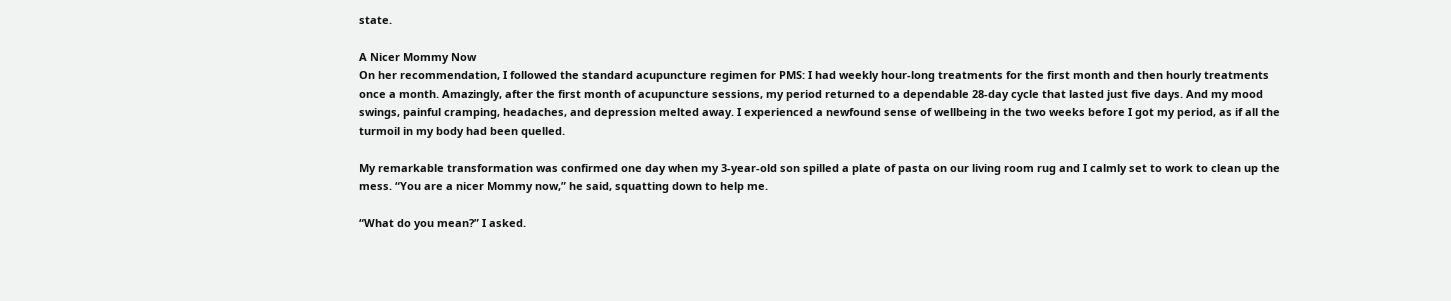state.

A Nicer Mommy Now
On her recommendation, I followed the standard acupuncture regimen for PMS: I had weekly hour-long treatments for the first month and then hourly treatments once a month. Amazingly, after the first month of acupuncture sessions, my period returned to a dependable 28-day cycle that lasted just five days. And my mood swings, painful cramping, headaches, and depression melted away. I experienced a newfound sense of wellbeing in the two weeks before I got my period, as if all the turmoil in my body had been quelled.

My remarkable transformation was confirmed one day when my 3-year-old son spilled a plate of pasta on our living room rug and I calmly set to work to clean up the mess. “You are a nicer Mommy now,” he said, squatting down to help me.

“What do you mean?” I asked.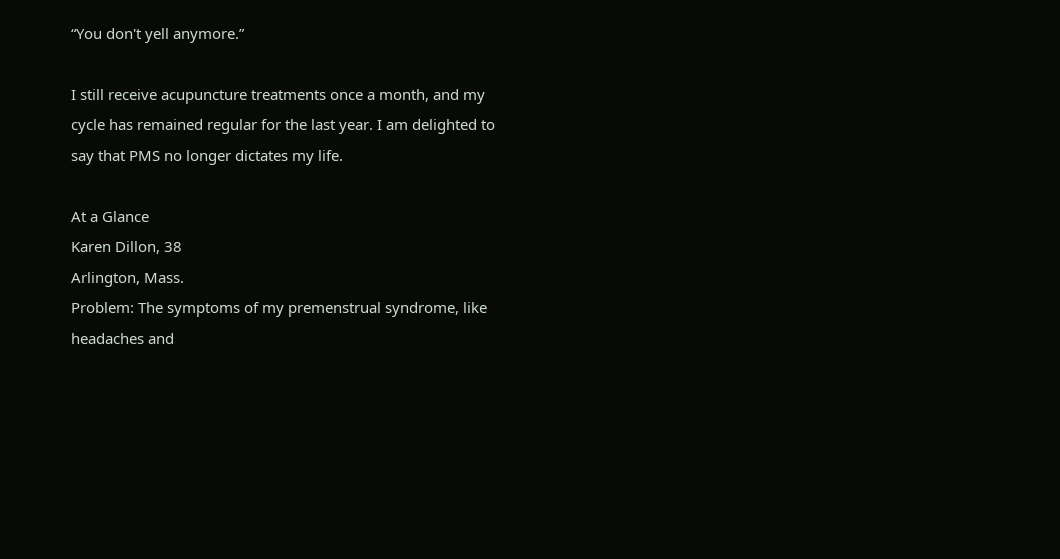“You don't yell anymore.”

I still receive acupuncture treatments once a month, and my cycle has remained regular for the last year. I am delighted to say that PMS no longer dictates my life.

At a Glance
Karen Dillon, 38
Arlington, Mass.
Problem: The symptoms of my premenstrual syndrome, like headaches and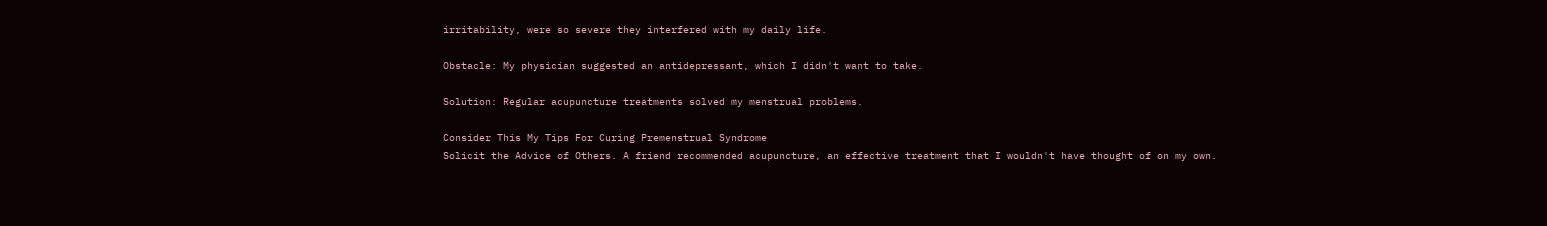irritability, were so severe they interfered with my daily life.

Obstacle: My physician suggested an antidepressant, which I didn't want to take.

Solution: Regular acupuncture treatments solved my menstrual problems.

Consider This My Tips For Curing Premenstrual Syndrome
Solicit the Advice of Others. A friend recommended acupuncture, an effective treatment that I wouldn't have thought of on my own.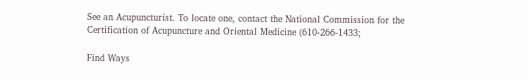See an Acupuncturist. To locate one, contact the National Commission for the Certification of Acupuncture and Oriental Medicine (610-266-1433;

Find Ways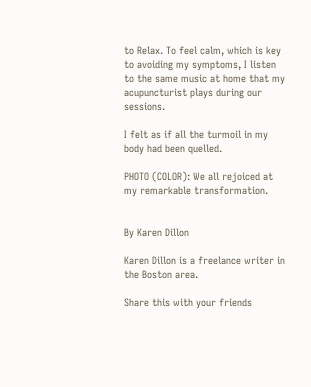to Relax. To feel calm, which is key to avoiding my symptoms, I listen to the same music at home that my acupuncturist plays during our sessions.

I felt as if all the turmoil in my body had been quelled.

PHOTO (COLOR): We all rejoiced at my remarkable transformation.


By Karen Dillon

Karen Dillon is a freelance writer in the Boston area.

Share this with your friends